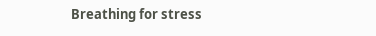Breathing for stress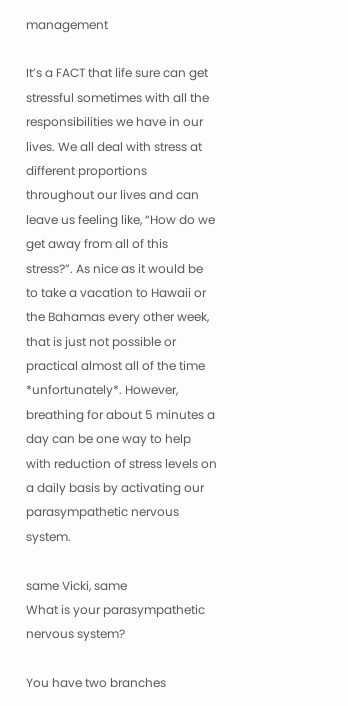management

It’s a FACT that life sure can get stressful sometimes with all the responsibilities we have in our lives. We all deal with stress at different proportions throughout our lives and can leave us feeling like, “How do we get away from all of this stress?”. As nice as it would be to take a vacation to Hawaii or the Bahamas every other week, that is just not possible or practical almost all of the time *unfortunately*. However, breathing for about 5 minutes a day can be one way to help with reduction of stress levels on a daily basis by activating our parasympathetic nervous system.

same Vicki, same
What is your parasympathetic nervous system?

You have two branches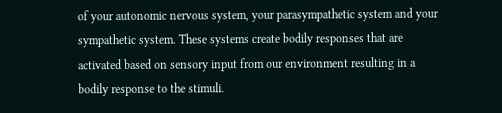of your autonomic nervous system, your parasympathetic system and your sympathetic system. These systems create bodily responses that are activated based on sensory input from our environment resulting in a bodily response to the stimuli.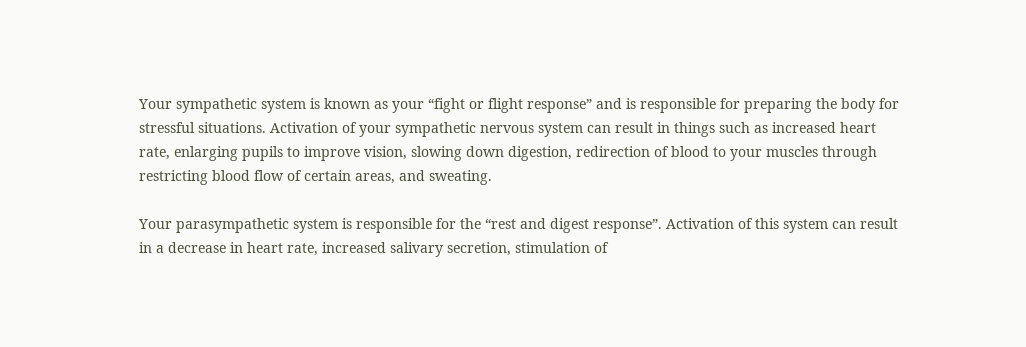Your sympathetic system is known as your “fight or flight response” and is responsible for preparing the body for stressful situations. Activation of your sympathetic nervous system can result in things such as increased heart rate, enlarging pupils to improve vision, slowing down digestion, redirection of blood to your muscles through restricting blood flow of certain areas, and sweating.

Your parasympathetic system is responsible for the “rest and digest response”. Activation of this system can result in a decrease in heart rate, increased salivary secretion, stimulation of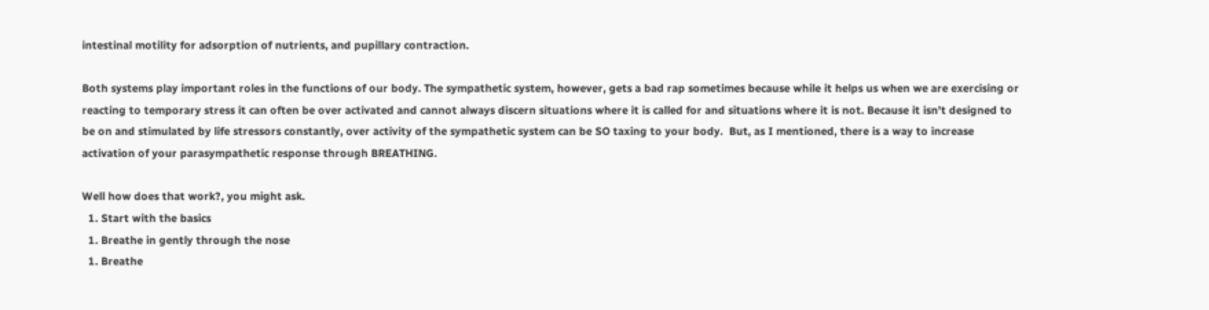intestinal motility for adsorption of nutrients, and pupillary contraction.

Both systems play important roles in the functions of our body. The sympathetic system, however, gets a bad rap sometimes because while it helps us when we are exercising or reacting to temporary stress it can often be over activated and cannot always discern situations where it is called for and situations where it is not. Because it isn't designed to be on and stimulated by life stressors constantly, over activity of the sympathetic system can be SO taxing to your body.  But, as I mentioned, there is a way to increase activation of your parasympathetic response through BREATHING.

Well how does that work?, you might ask.
  1. Start with the basics
  1. Breathe in gently through the nose
  1. Breathe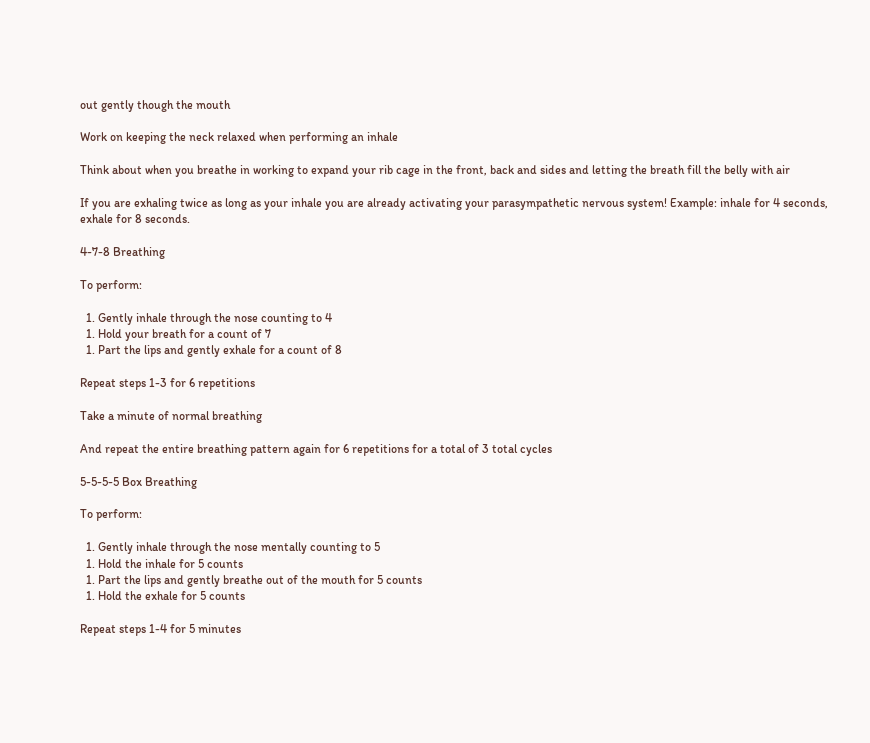out gently though the mouth

Work on keeping the neck relaxed when performing an inhale

Think about when you breathe in working to expand your rib cage in the front, back and sides and letting the breath fill the belly with air

If you are exhaling twice as long as your inhale you are already activating your parasympathetic nervous system! Example: inhale for 4 seconds, exhale for 8 seconds.

4-7-8 Breathing

To perform:

  1. Gently inhale through the nose counting to 4
  1. Hold your breath for a count of 7
  1. Part the lips and gently exhale for a count of 8

Repeat steps 1-3 for 6 repetitions

Take a minute of normal breathing

And repeat the entire breathing pattern again for 6 repetitions for a total of 3 total cycles

5-5-5-5 Box Breathing

To perform:

  1. Gently inhale through the nose mentally counting to 5
  1. Hold the inhale for 5 counts
  1. Part the lips and gently breathe out of the mouth for 5 counts
  1. Hold the exhale for 5 counts

Repeat steps 1-4 for 5 minutes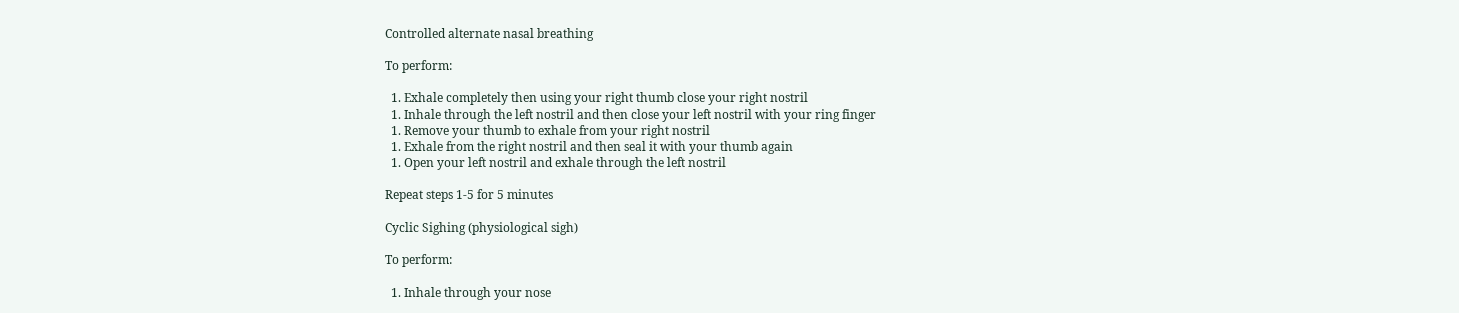Controlled alternate nasal breathing

To perform:

  1. Exhale completely then using your right thumb close your right nostril
  1. Inhale through the left nostril and then close your left nostril with your ring finger
  1. Remove your thumb to exhale from your right nostril
  1. Exhale from the right nostril and then seal it with your thumb again
  1. Open your left nostril and exhale through the left nostril

Repeat steps 1-5 for 5 minutes

Cyclic Sighing (physiological sigh)

To perform:

  1. Inhale through your nose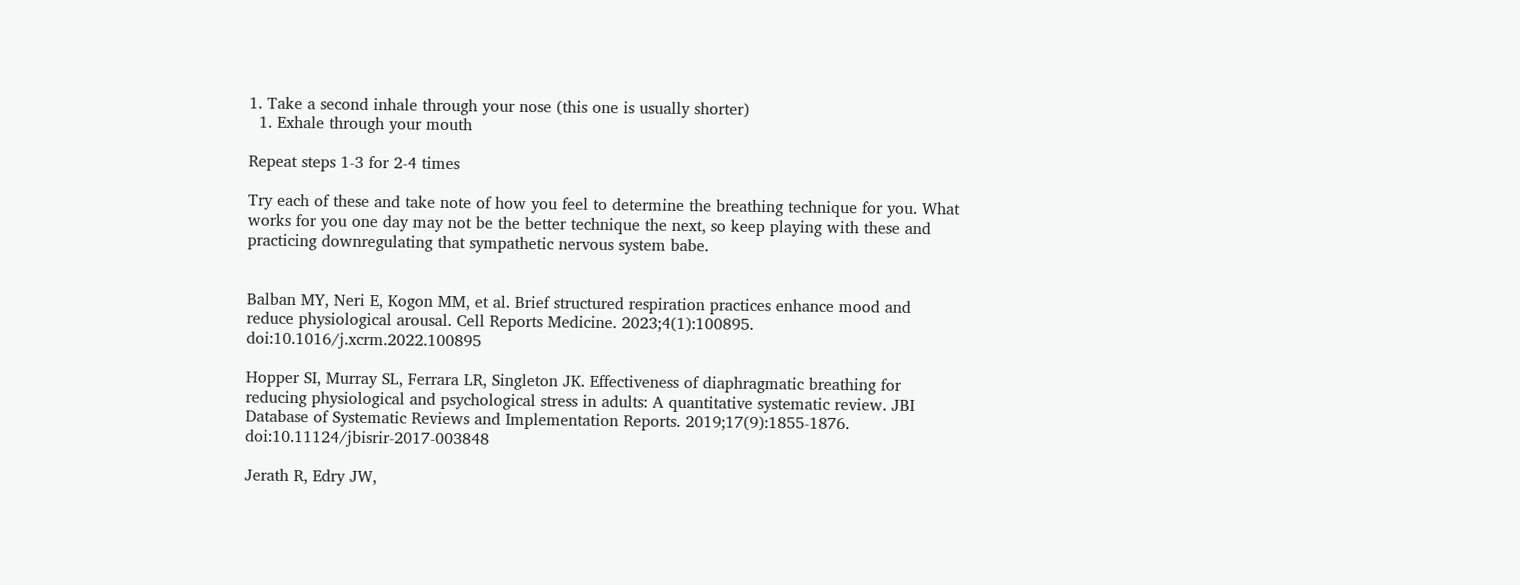1. Take a second inhale through your nose (this one is usually shorter)
  1. Exhale through your mouth

Repeat steps 1-3 for 2-4 times

Try each of these and take note of how you feel to determine the breathing technique for you. What works for you one day may not be the better technique the next, so keep playing with these and practicing downregulating that sympathetic nervous system babe.


Balban MY, Neri E, Kogon MM, et al. Brief structured respiration practices enhance mood and reduce physiological arousal. Cell Reports Medicine. 2023;4(1):100895. doi:10.1016/j.xcrm.2022.100895

Hopper SI, Murray SL, Ferrara LR, Singleton JK. Effectiveness of diaphragmatic breathing for reducing physiological and psychological stress in adults: A quantitative systematic review. JBI Database of Systematic Reviews and Implementation Reports. 2019;17(9):1855-1876. doi:10.11124/jbisrir-2017-003848

Jerath R, Edry JW,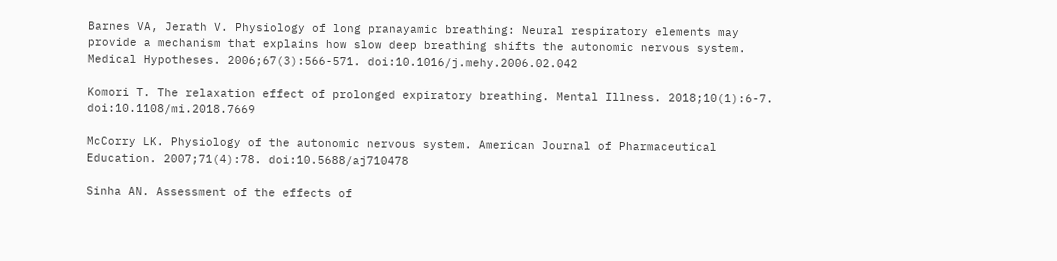Barnes VA, Jerath V. Physiology of long pranayamic breathing: Neural respiratory elements may provide a mechanism that explains how slow deep breathing shifts the autonomic nervous system. Medical Hypotheses. 2006;67(3):566-571. doi:10.1016/j.mehy.2006.02.042

Komori T. The relaxation effect of prolonged expiratory breathing. Mental Illness. 2018;10(1):6-7. doi:10.1108/mi.2018.7669

McCorry LK. Physiology of the autonomic nervous system. American Journal of Pharmaceutical Education. 2007;71(4):78. doi:10.5688/aj710478

Sinha AN. Assessment of the effects of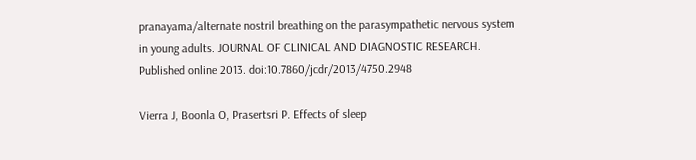pranayama/alternate nostril breathing on the parasympathetic nervous system in young adults. JOURNAL OF CLINICAL AND DIAGNOSTIC RESEARCH. Published online 2013. doi:10.7860/jcdr/2013/4750.2948

Vierra J, Boonla O, Prasertsri P. Effects of sleep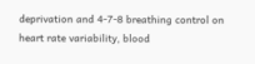deprivation and 4‐7‐8 breathing control on heart rate variability, blood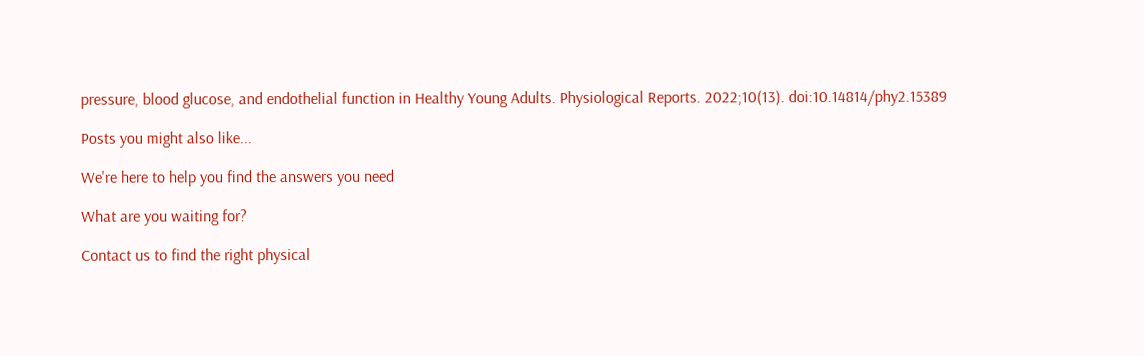pressure, blood glucose, and endothelial function in Healthy Young Adults. Physiological Reports. 2022;10(13). doi:10.14814/phy2.15389

Posts you might also like...

We're here to help you find the answers you need

What are you waiting for?

Contact us to find the right physical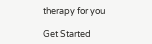therapy for you

Get Started